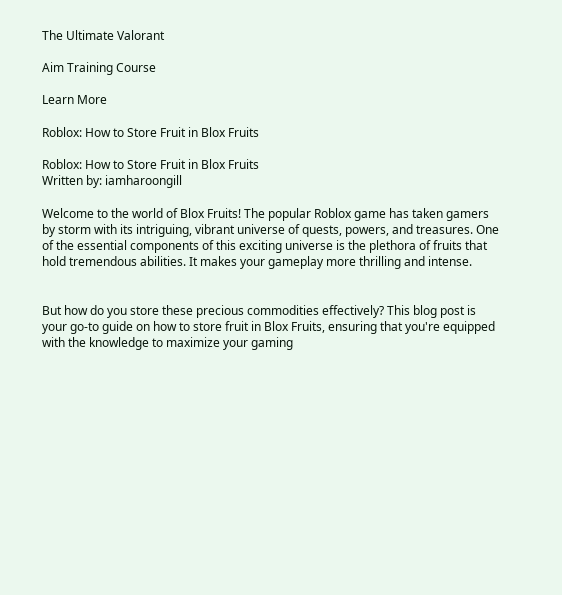The Ultimate Valorant

Aim Training Course

Learn More

Roblox: How to Store Fruit in Blox Fruits

Roblox: How to Store Fruit in Blox Fruits
Written by: iamharoongill

Welcome to the world of Blox Fruits! The popular Roblox game has taken gamers by storm with its intriguing, vibrant universe of quests, powers, and treasures. One of the essential components of this exciting universe is the plethora of fruits that hold tremendous abilities. It makes your gameplay more thrilling and intense.


But how do you store these precious commodities effectively? This blog post is your go-to guide on how to store fruit in Blox Fruits, ensuring that you're equipped with the knowledge to maximize your gaming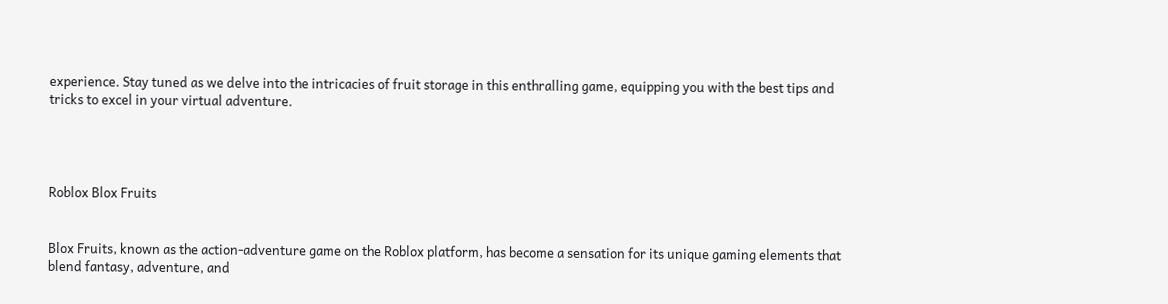experience. Stay tuned as we delve into the intricacies of fruit storage in this enthralling game, equipping you with the best tips and tricks to excel in your virtual adventure.




Roblox Blox Fruits


Blox Fruits, known as the action-adventure game on the Roblox platform, has become a sensation for its unique gaming elements that blend fantasy, adventure, and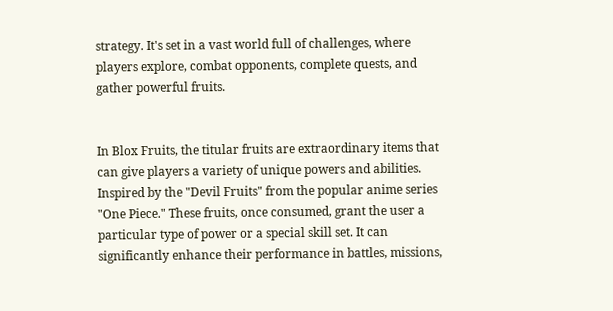strategy. It's set in a vast world full of challenges, where players explore, combat opponents, complete quests, and gather powerful fruits.


In Blox Fruits, the titular fruits are extraordinary items that can give players a variety of unique powers and abilities. Inspired by the "Devil Fruits" from the popular anime series "One Piece." These fruits, once consumed, grant the user a particular type of power or a special skill set. It can significantly enhance their performance in battles, missions,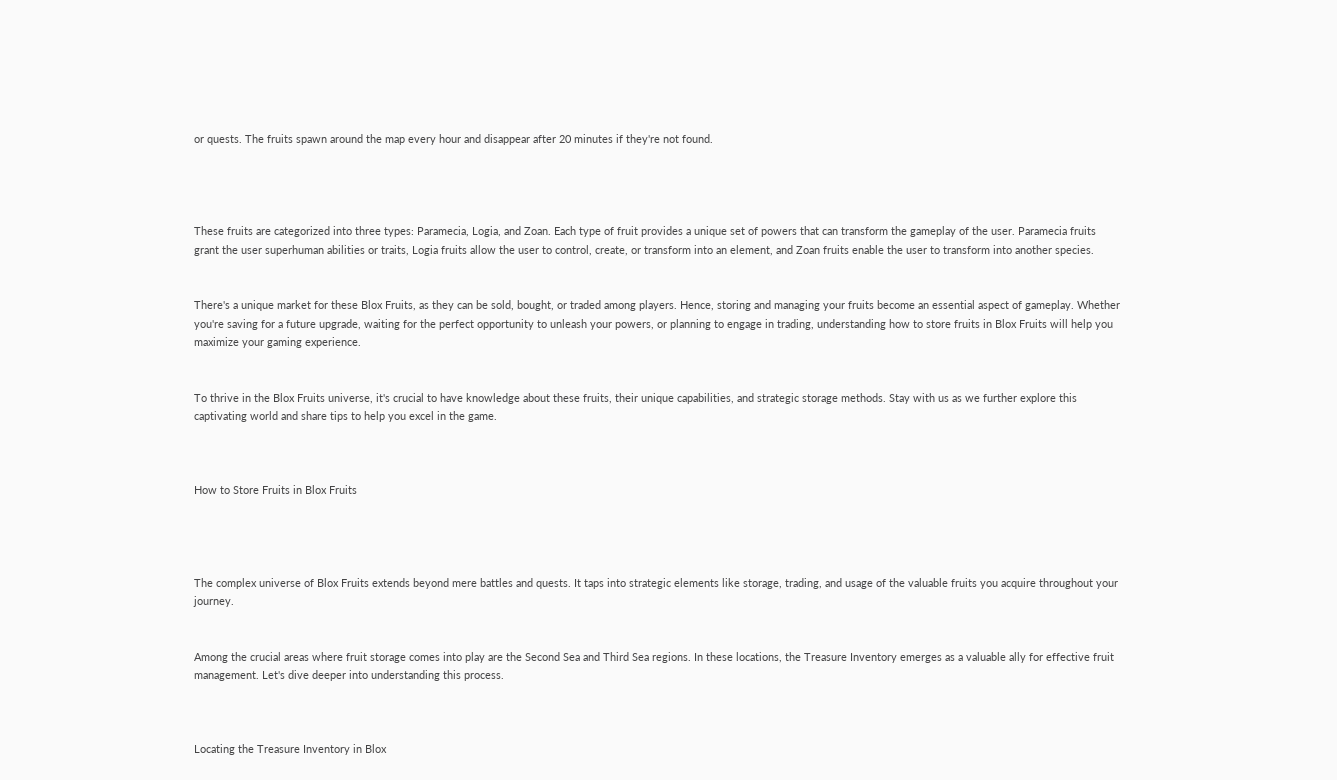or quests. The fruits spawn around the map every hour and disappear after 20 minutes if they're not found.




These fruits are categorized into three types: Paramecia, Logia, and Zoan. Each type of fruit provides a unique set of powers that can transform the gameplay of the user. Paramecia fruits grant the user superhuman abilities or traits, Logia fruits allow the user to control, create, or transform into an element, and Zoan fruits enable the user to transform into another species.


There's a unique market for these Blox Fruits, as they can be sold, bought, or traded among players. Hence, storing and managing your fruits become an essential aspect of gameplay. Whether you're saving for a future upgrade, waiting for the perfect opportunity to unleash your powers, or planning to engage in trading, understanding how to store fruits in Blox Fruits will help you maximize your gaming experience.


To thrive in the Blox Fruits universe, it's crucial to have knowledge about these fruits, their unique capabilities, and strategic storage methods. Stay with us as we further explore this captivating world and share tips to help you excel in the game.



How to Store Fruits in Blox Fruits




The complex universe of Blox Fruits extends beyond mere battles and quests. It taps into strategic elements like storage, trading, and usage of the valuable fruits you acquire throughout your journey.


Among the crucial areas where fruit storage comes into play are the Second Sea and Third Sea regions. In these locations, the Treasure Inventory emerges as a valuable ally for effective fruit management. Let's dive deeper into understanding this process.



Locating the Treasure Inventory in Blox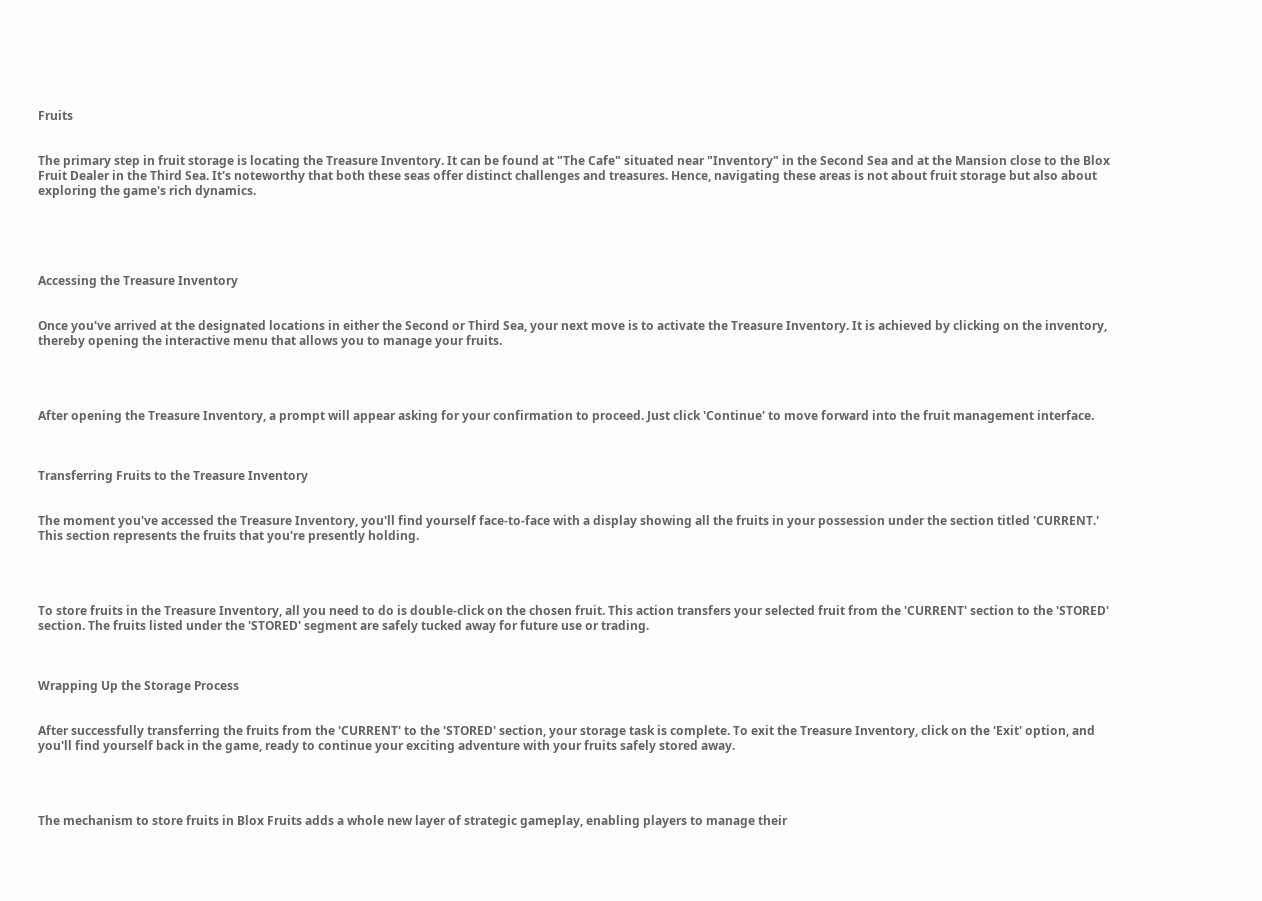Fruits


The primary step in fruit storage is locating the Treasure Inventory. It can be found at "The Cafe" situated near "Inventory" in the Second Sea and at the Mansion close to the Blox Fruit Dealer in the Third Sea. It's noteworthy that both these seas offer distinct challenges and treasures. Hence, navigating these areas is not about fruit storage but also about exploring the game's rich dynamics.





Accessing the Treasure Inventory


Once you've arrived at the designated locations in either the Second or Third Sea, your next move is to activate the Treasure Inventory. It is achieved by clicking on the inventory, thereby opening the interactive menu that allows you to manage your fruits.




After opening the Treasure Inventory, a prompt will appear asking for your confirmation to proceed. Just click 'Continue' to move forward into the fruit management interface.



Transferring Fruits to the Treasure Inventory


The moment you've accessed the Treasure Inventory, you'll find yourself face-to-face with a display showing all the fruits in your possession under the section titled 'CURRENT.' This section represents the fruits that you're presently holding.




To store fruits in the Treasure Inventory, all you need to do is double-click on the chosen fruit. This action transfers your selected fruit from the 'CURRENT' section to the 'STORED' section. The fruits listed under the 'STORED' segment are safely tucked away for future use or trading.



Wrapping Up the Storage Process


After successfully transferring the fruits from the 'CURRENT' to the 'STORED' section, your storage task is complete. To exit the Treasure Inventory, click on the 'Exit' option, and you'll find yourself back in the game, ready to continue your exciting adventure with your fruits safely stored away.




The mechanism to store fruits in Blox Fruits adds a whole new layer of strategic gameplay, enabling players to manage their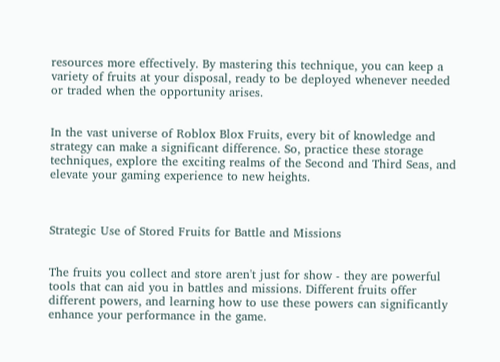resources more effectively. By mastering this technique, you can keep a variety of fruits at your disposal, ready to be deployed whenever needed or traded when the opportunity arises.


In the vast universe of Roblox Blox Fruits, every bit of knowledge and strategy can make a significant difference. So, practice these storage techniques, explore the exciting realms of the Second and Third Seas, and elevate your gaming experience to new heights.



Strategic Use of Stored Fruits for Battle and Missions


The fruits you collect and store aren't just for show - they are powerful tools that can aid you in battles and missions. Different fruits offer different powers, and learning how to use these powers can significantly enhance your performance in the game.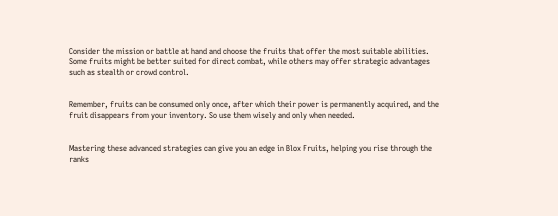Consider the mission or battle at hand and choose the fruits that offer the most suitable abilities. Some fruits might be better suited for direct combat, while others may offer strategic advantages such as stealth or crowd control.


Remember, fruits can be consumed only once, after which their power is permanently acquired, and the fruit disappears from your inventory. So use them wisely and only when needed.


Mastering these advanced strategies can give you an edge in Blox Fruits, helping you rise through the ranks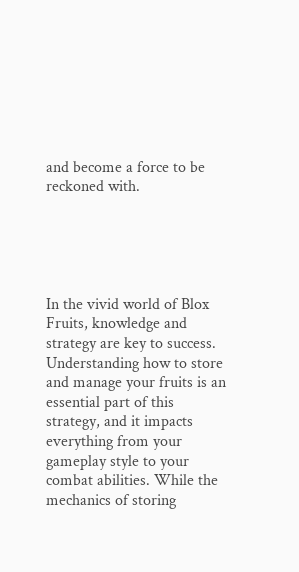and become a force to be reckoned with.





In the vivid world of Blox Fruits, knowledge and strategy are key to success. Understanding how to store and manage your fruits is an essential part of this strategy, and it impacts everything from your gameplay style to your combat abilities. While the mechanics of storing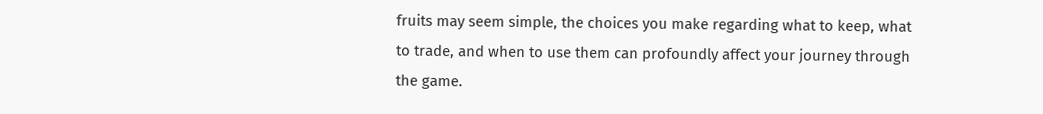fruits may seem simple, the choices you make regarding what to keep, what to trade, and when to use them can profoundly affect your journey through the game.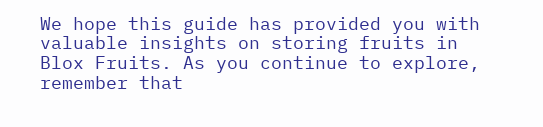We hope this guide has provided you with valuable insights on storing fruits in Blox Fruits. As you continue to explore, remember that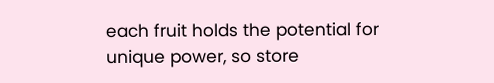each fruit holds the potential for unique power, so store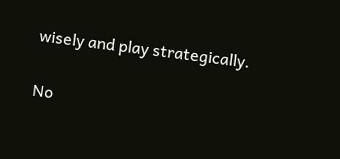wisely and play strategically.

No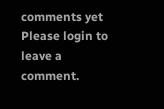comments yet
Please login to leave a comment.